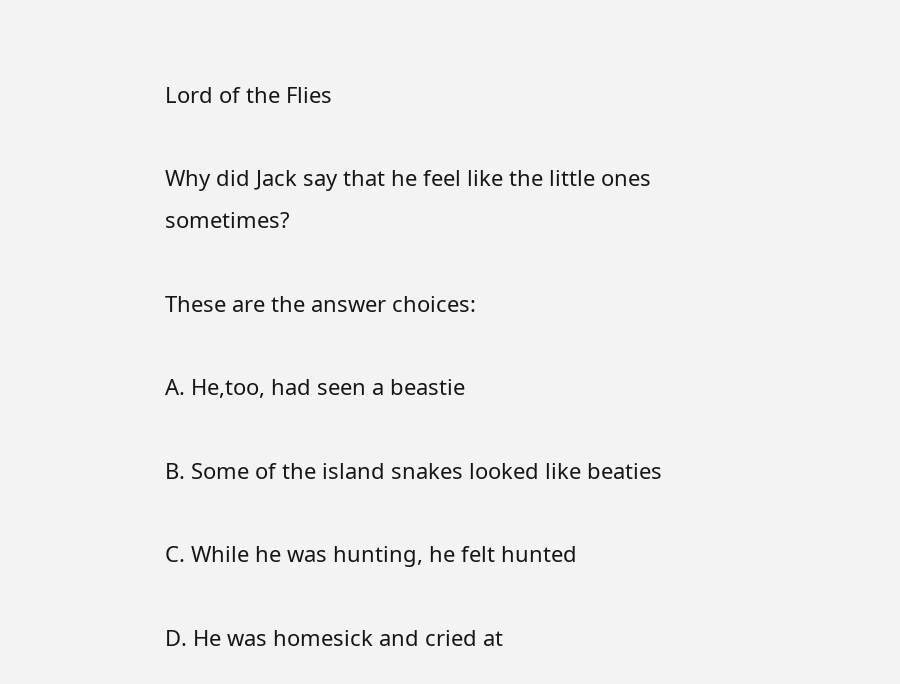Lord of the Flies

Why did Jack say that he feel like the little ones sometimes?

These are the answer choices:

A. He,too, had seen a beastie

B. Some of the island snakes looked like beaties

C. While he was hunting, he felt hunted

D. He was homesick and cried at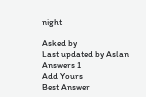night

Asked by
Last updated by Aslan
Answers 1
Add Yours
Best Answer